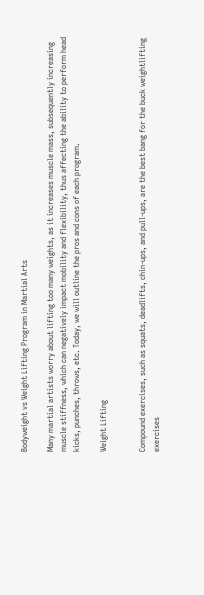Bodyweight vs Weight Lifting Program in Martial Arts

Many martial artists worry about lifting too many weights, as it increases muscle mass, subsequently increasing muscle stiffness, which can negatively impact mobility and flexibility, thus affecting the ability to perform head kicks, punches, throws, etc. Today, we will outline the pros and cons of each program.

Weight Lifting


Compound exercises, such as squats, deadlifts, chin-ups, and pull-ups, are the best bang for the buck weightlifting exercises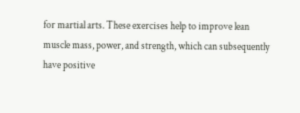for martial arts. These exercises help to improve lean muscle mass, power, and strength, which can subsequently have positive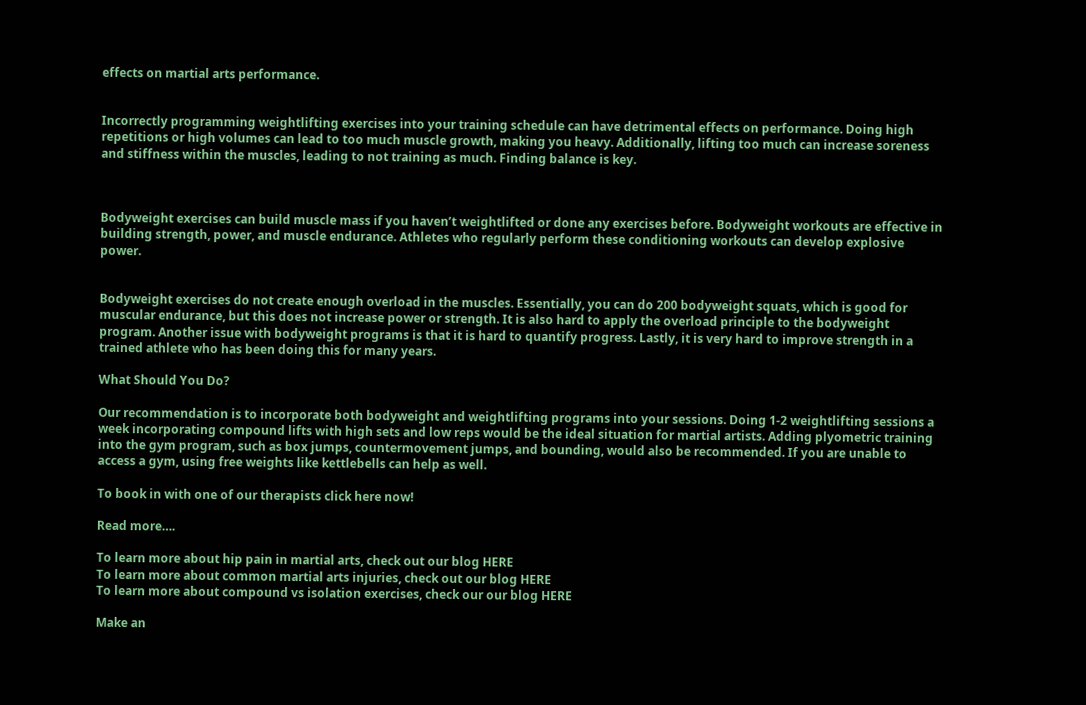effects on martial arts performance.


Incorrectly programming weightlifting exercises into your training schedule can have detrimental effects on performance. Doing high repetitions or high volumes can lead to too much muscle growth, making you heavy. Additionally, lifting too much can increase soreness and stiffness within the muscles, leading to not training as much. Finding balance is key.



Bodyweight exercises can build muscle mass if you haven’t weightlifted or done any exercises before. Bodyweight workouts are effective in building strength, power, and muscle endurance. Athletes who regularly perform these conditioning workouts can develop explosive power.


Bodyweight exercises do not create enough overload in the muscles. Essentially, you can do 200 bodyweight squats, which is good for muscular endurance, but this does not increase power or strength. It is also hard to apply the overload principle to the bodyweight program. Another issue with bodyweight programs is that it is hard to quantify progress. Lastly, it is very hard to improve strength in a trained athlete who has been doing this for many years.

What Should You Do?

Our recommendation is to incorporate both bodyweight and weightlifting programs into your sessions. Doing 1-2 weightlifting sessions a week incorporating compound lifts with high sets and low reps would be the ideal situation for martial artists. Adding plyometric training into the gym program, such as box jumps, countermovement jumps, and bounding, would also be recommended. If you are unable to access a gym, using free weights like kettlebells can help as well.

To book in with one of our therapists click here now!

Read more….

To learn more about hip pain in martial arts, check out our blog HERE
To learn more about common martial arts injuries, check out our blog HERE
To learn more about compound vs isolation exercises, check our our blog HERE

Make an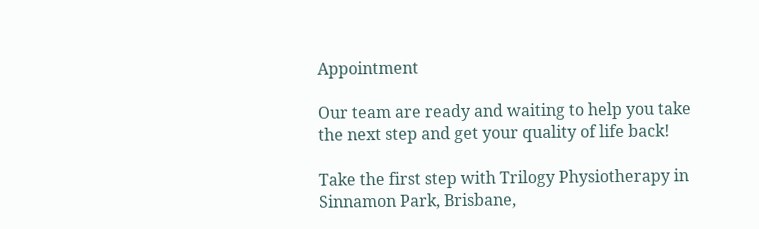Appointment

Our team are ready and waiting to help you take the next step and get your quality of life back!

Take the first step with Trilogy Physiotherapy in Sinnamon Park, Brisbane,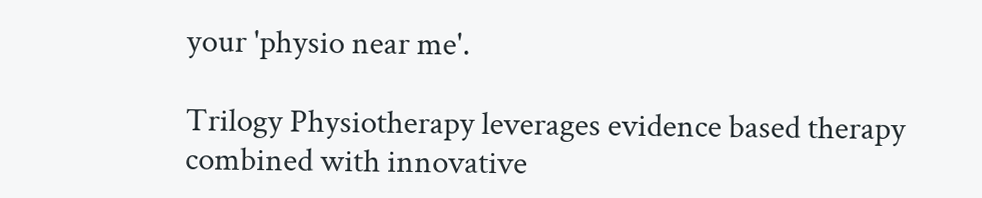your 'physio near me'.

Trilogy Physiotherapy leverages evidence based therapy combined with innovative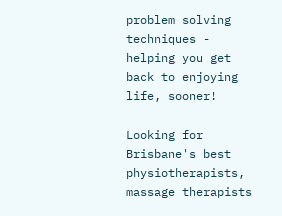problem solving techniques - helping you get back to enjoying life, sooner!

Looking for Brisbane's best physiotherapists, massage therapists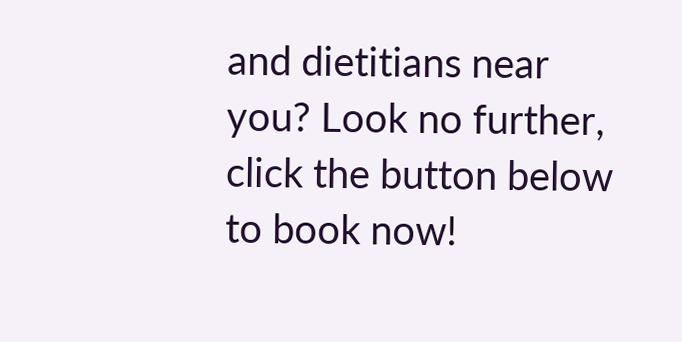and dietitians near you? Look no further, click the button below to book now!